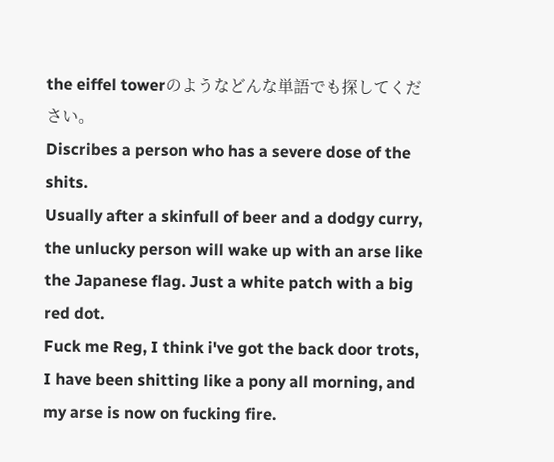the eiffel towerのようなどんな単語でも探してください。
Discribes a person who has a severe dose of the shits.
Usually after a skinfull of beer and a dodgy curry, the unlucky person will wake up with an arse like the Japanese flag. Just a white patch with a big red dot.
Fuck me Reg, I think i've got the back door trots, I have been shitting like a pony all morning, and my arse is now on fucking fire.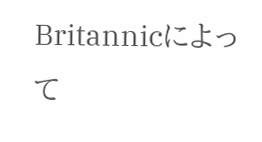Britannicによって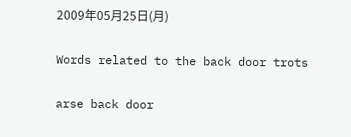2009年05月25日(月)

Words related to the back door trots

arse back door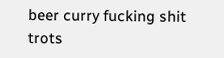beer curry fucking shit trots